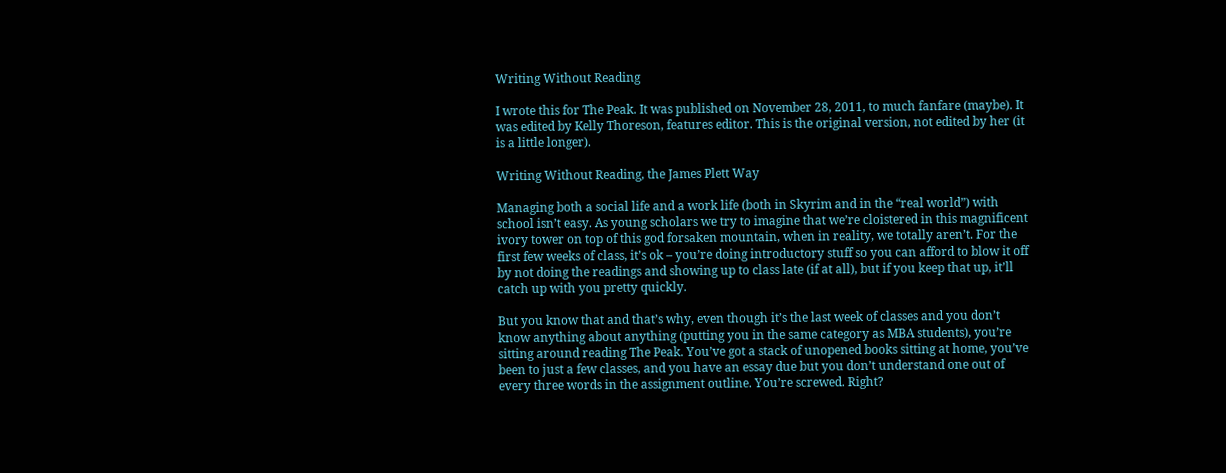Writing Without Reading

I wrote this for The Peak. It was published on November 28, 2011, to much fanfare (maybe). It was edited by Kelly Thoreson, features editor. This is the original version, not edited by her (it is a little longer).

Writing Without Reading, the James Plett Way

Managing both a social life and a work life (both in Skyrim and in the “real world”) with school isn’t easy. As young scholars we try to imagine that we’re cloistered in this magnificent ivory tower on top of this god forsaken mountain, when in reality, we totally aren’t. For the first few weeks of class, it’s ok – you’re doing introductory stuff so you can afford to blow it off by not doing the readings and showing up to class late (if at all), but if you keep that up, it’ll catch up with you pretty quickly.

But you know that and that’s why, even though it’s the last week of classes and you don’t know anything about anything (putting you in the same category as MBA students), you’re sitting around reading The Peak. You’ve got a stack of unopened books sitting at home, you’ve been to just a few classes, and you have an essay due but you don’t understand one out of every three words in the assignment outline. You’re screwed. Right?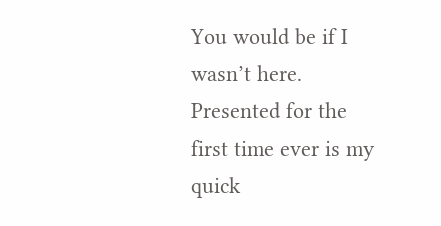You would be if I wasn’t here. Presented for the first time ever is my quick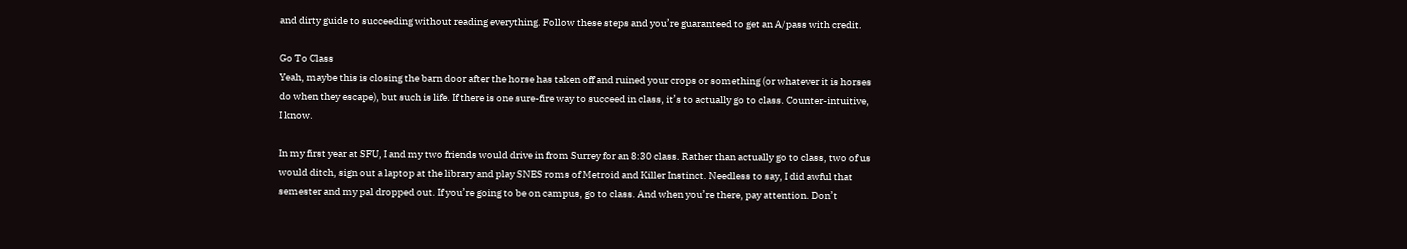and dirty guide to succeeding without reading everything. Follow these steps and you’re guaranteed to get an A/pass with credit.

Go To Class
Yeah, maybe this is closing the barn door after the horse has taken off and ruined your crops or something (or whatever it is horses do when they escape), but such is life. If there is one sure-fire way to succeed in class, it’s to actually go to class. Counter-intuitive, I know.

In my first year at SFU, I and my two friends would drive in from Surrey for an 8:30 class. Rather than actually go to class, two of us would ditch, sign out a laptop at the library and play SNES roms of Metroid and Killer Instinct. Needless to say, I did awful that semester and my pal dropped out. If you’re going to be on campus, go to class. And when you’re there, pay attention. Don’t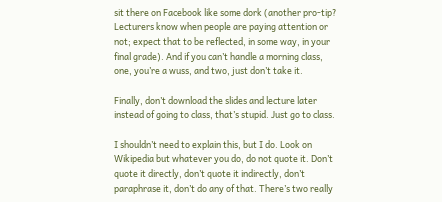sit there on Facebook like some dork (another pro-tip? Lecturers know when people are paying attention or not; expect that to be reflected, in some way, in your final grade). And if you can’t handle a morning class, one, you’re a wuss, and two, just don’t take it.

Finally, don’t download the slides and lecture later instead of going to class, that’s stupid. Just go to class.

I shouldn’t need to explain this, but I do. Look on Wikipedia but whatever you do, do not quote it. Don’t  quote it directly, don’t quote it indirectly, don’t paraphrase it, don’t do any of that. There’s two really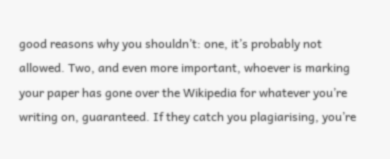good reasons why you shouldn’t: one, it’s probably not allowed. Two, and even more important, whoever is marking your paper has gone over the Wikipedia for whatever you’re writing on, guaranteed. If they catch you plagiarising, you’re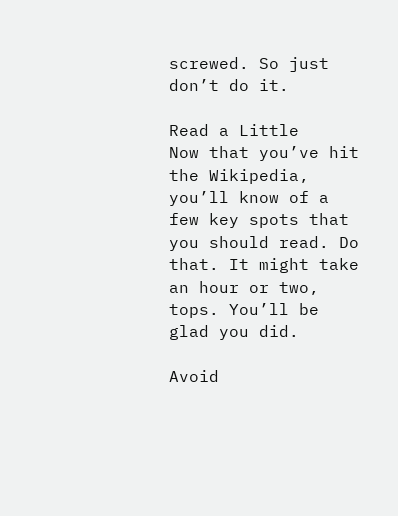screwed. So just don’t do it.

Read a Little
Now that you’ve hit the Wikipedia, you’ll know of a few key spots that you should read. Do that. It might take an hour or two, tops. You’ll be glad you did.

Avoid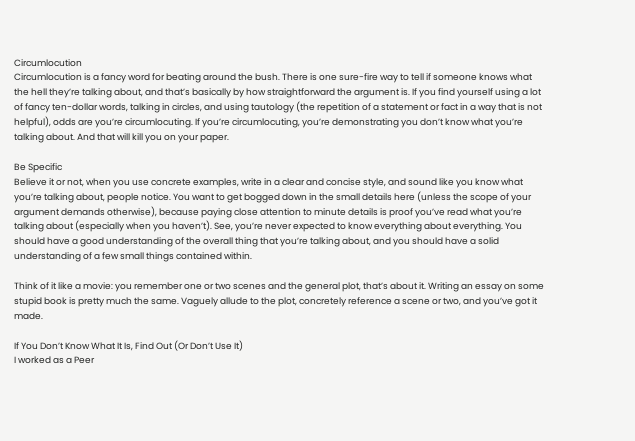Circumlocution
Circumlocution is a fancy word for beating around the bush. There is one sure-fire way to tell if someone knows what the hell they’re talking about, and that’s basically by how straightforward the argument is. If you find yourself using a lot of fancy ten-dollar words, talking in circles, and using tautology (the repetition of a statement or fact in a way that is not helpful), odds are you’re circumlocuting. If you’re circumlocuting, you’re demonstrating you don’t know what you’re talking about. And that will kill you on your paper.

Be Specific
Believe it or not, when you use concrete examples, write in a clear and concise style, and sound like you know what you’re talking about, people notice. You want to get bogged down in the small details here (unless the scope of your argument demands otherwise), because paying close attention to minute details is proof you’ve read what you’re talking about (especially when you haven’t). See, you’re never expected to know everything about everything. You should have a good understanding of the overall thing that you’re talking about, and you should have a solid understanding of a few small things contained within.

Think of it like a movie: you remember one or two scenes and the general plot, that’s about it. Writing an essay on some stupid book is pretty much the same. Vaguely allude to the plot, concretely reference a scene or two, and you’ve got it made.

If You Don’t Know What It Is, Find Out (Or Don’t Use It)
I worked as a Peer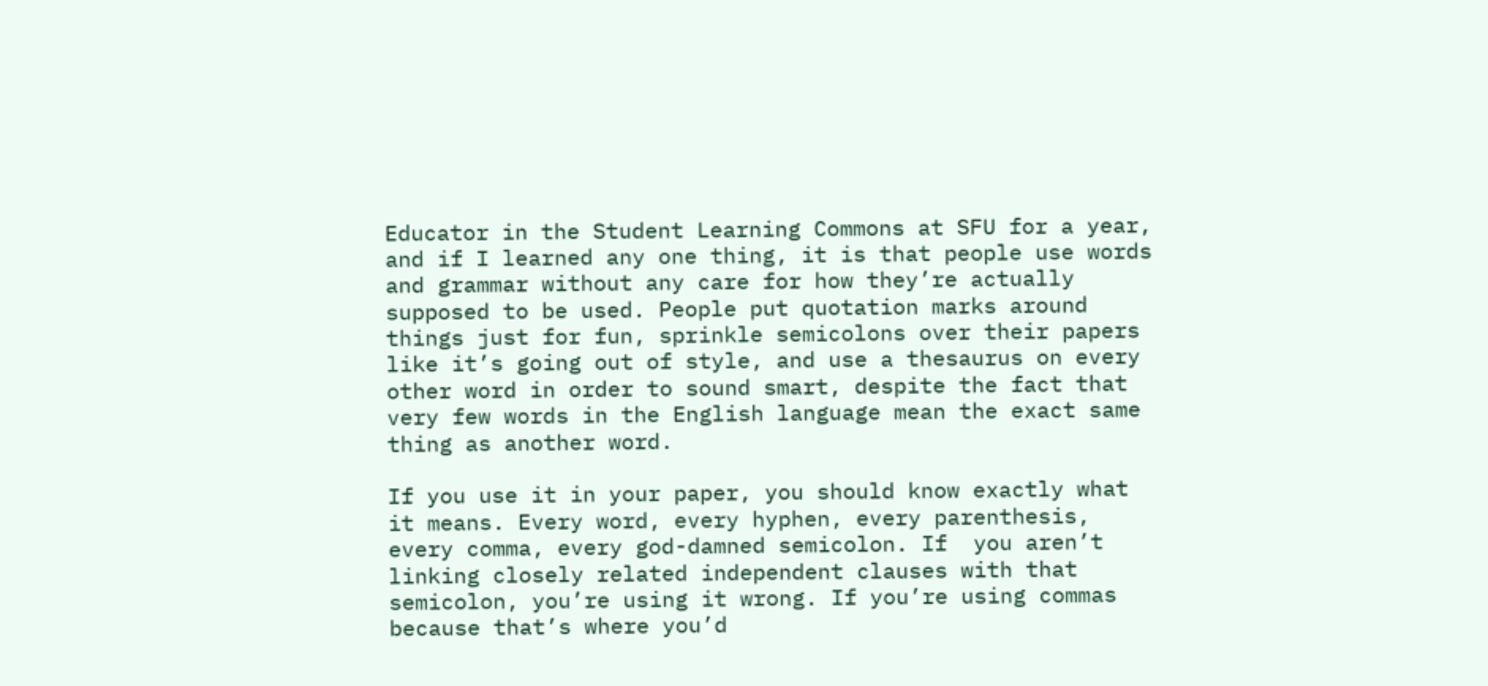Educator in the Student Learning Commons at SFU for a year, and if I learned any one thing, it is that people use words and grammar without any care for how they’re actually supposed to be used. People put quotation marks around things just for fun, sprinkle semicolons over their papers like it’s going out of style, and use a thesaurus on every other word in order to sound smart, despite the fact that very few words in the English language mean the exact same thing as another word.

If you use it in your paper, you should know exactly what it means. Every word, every hyphen, every parenthesis, every comma, every god-damned semicolon. If  you aren’t linking closely related independent clauses with that semicolon, you’re using it wrong. If you’re using commas because that’s where you’d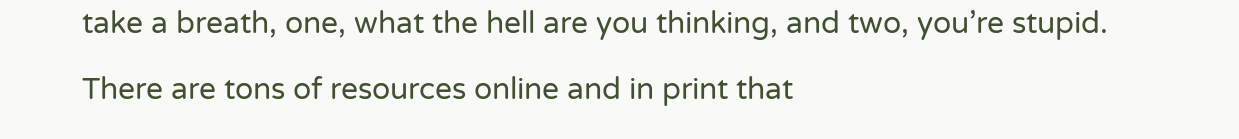take a breath, one, what the hell are you thinking, and two, you’re stupid.

There are tons of resources online and in print that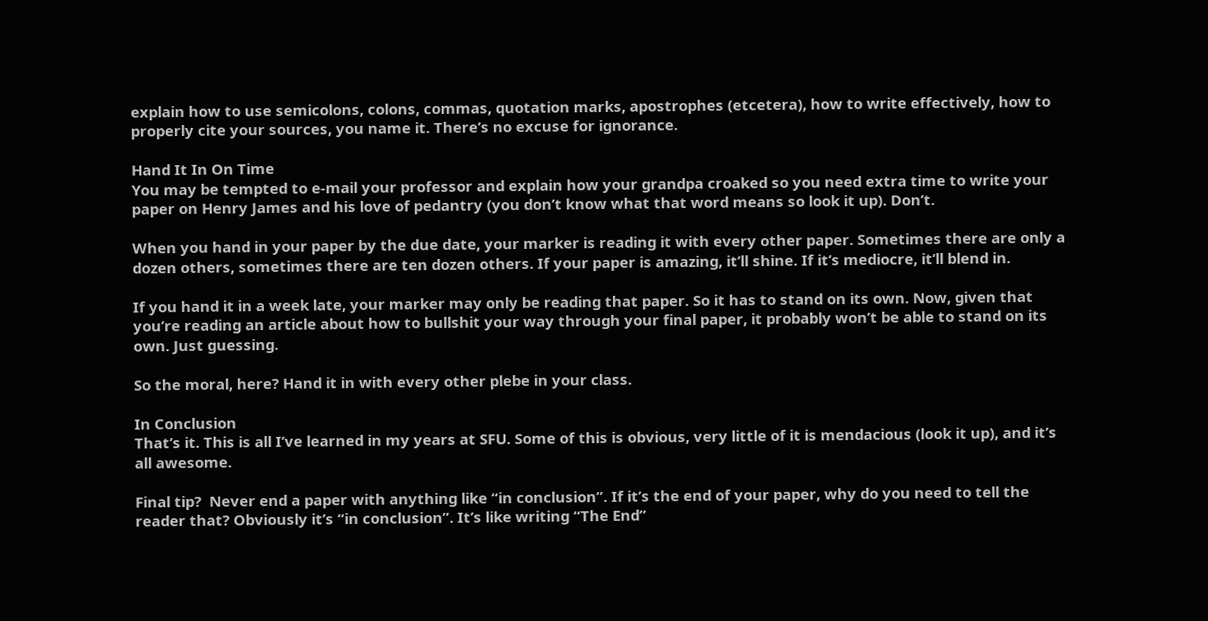explain how to use semicolons, colons, commas, quotation marks, apostrophes (etcetera), how to write effectively, how to properly cite your sources, you name it. There’s no excuse for ignorance.

Hand It In On Time
You may be tempted to e-mail your professor and explain how your grandpa croaked so you need extra time to write your paper on Henry James and his love of pedantry (you don’t know what that word means so look it up). Don’t.

When you hand in your paper by the due date, your marker is reading it with every other paper. Sometimes there are only a dozen others, sometimes there are ten dozen others. If your paper is amazing, it’ll shine. If it’s mediocre, it’ll blend in.

If you hand it in a week late, your marker may only be reading that paper. So it has to stand on its own. Now, given that you’re reading an article about how to bullshit your way through your final paper, it probably won’t be able to stand on its own. Just guessing.

So the moral, here? Hand it in with every other plebe in your class.

In Conclusion
That’s it. This is all I’ve learned in my years at SFU. Some of this is obvious, very little of it is mendacious (look it up), and it’s all awesome.

Final tip?  Never end a paper with anything like “in conclusion”. If it’s the end of your paper, why do you need to tell the reader that? Obviously it’s “in conclusion”. It’s like writing “The End”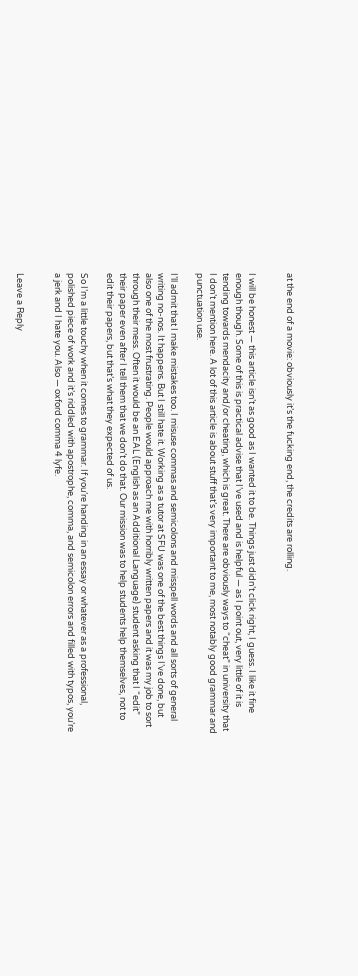at the end of a movie: obviously it’s the fucking end, the credits are rolling.


I will be honest — this article isn’t as good as I wanted it to be. Things just didn’t click right, I guess. I like it fine enough though. Some of this is practical advise that I’ve used and is helpful — as I point out, very little of it is tending towards mendacity and/or cheating, which is great. There are obviously ways to “cheat” in university that I don’t mention here. A lot of this article is about stuff that’s very important to me, most notably good grammar and punctuation use.

I’ll admit that I make mistakes too. I misuse commas and semicolons and misspell words and all sorts of general writing no-nos. It happens. But I still hate it. Working as a tutor at SFU was one of the best things I’ve done, but also one of the most frustrating. People would approach me with horribly written papers and it was my job to sort through their mess. Often it would be an EAL (English as an Additional Language) student asking that I “edit” their paper even after I tell them that we don’t do that. Our mission was to help students help themselves, not to edit their papers, but that’s what they expected of us.

So I’m a little touchy when it comes to grammar. If you’re handing in an essay or whatever as a professional, polished piece of work and it’s riddled with apostrophe, comma, and semicolon errors and filled with typos, you’re a jerk and I hate you. Also — oxford comma 4 lyfe.


Leave a Reply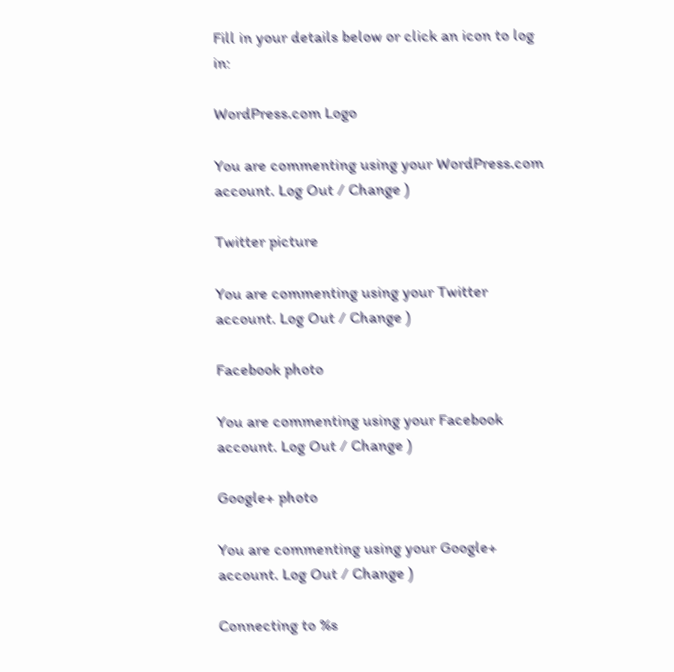Fill in your details below or click an icon to log in:

WordPress.com Logo

You are commenting using your WordPress.com account. Log Out / Change )

Twitter picture

You are commenting using your Twitter account. Log Out / Change )

Facebook photo

You are commenting using your Facebook account. Log Out / Change )

Google+ photo

You are commenting using your Google+ account. Log Out / Change )

Connecting to %s